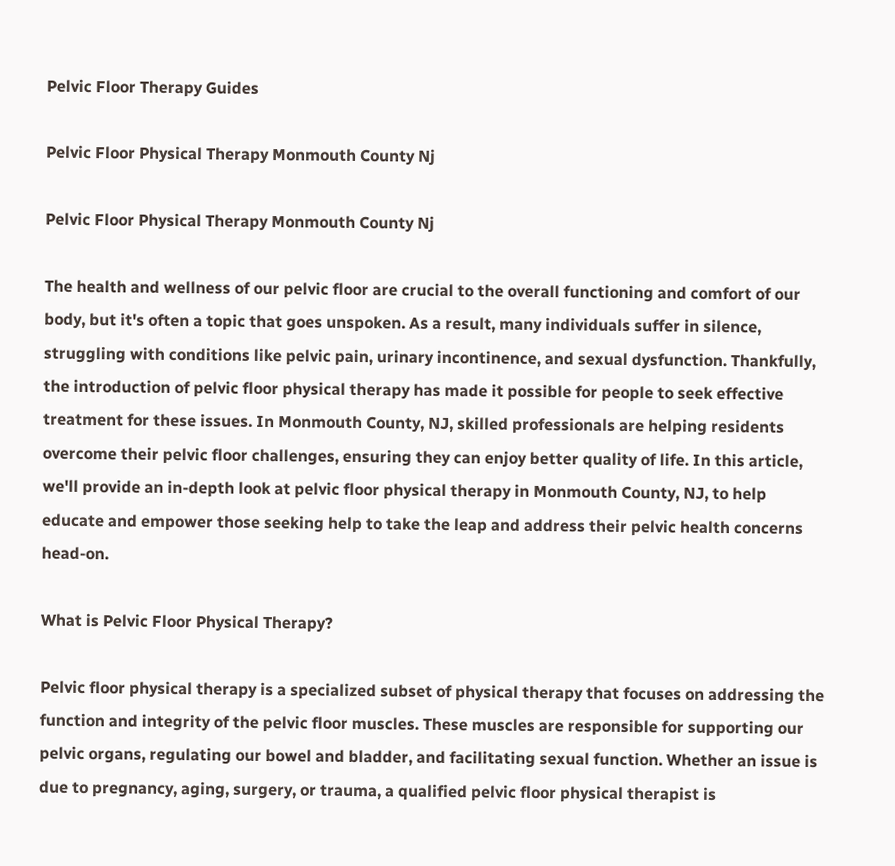Pelvic Floor Therapy Guides

Pelvic Floor Physical Therapy Monmouth County Nj

Pelvic Floor Physical Therapy Monmouth County Nj

The health and wellness of our pelvic floor are crucial to the overall functioning and comfort of our body, but it's often a topic that goes unspoken. As a result, many individuals suffer in silence, struggling with conditions like pelvic pain, urinary incontinence, and sexual dysfunction. Thankfully, the introduction of pelvic floor physical therapy has made it possible for people to seek effective treatment for these issues. In Monmouth County, NJ, skilled professionals are helping residents overcome their pelvic floor challenges, ensuring they can enjoy better quality of life. In this article, we'll provide an in-depth look at pelvic floor physical therapy in Monmouth County, NJ, to help educate and empower those seeking help to take the leap and address their pelvic health concerns head-on.

What is Pelvic Floor Physical Therapy?

Pelvic floor physical therapy is a specialized subset of physical therapy that focuses on addressing the function and integrity of the pelvic floor muscles. These muscles are responsible for supporting our pelvic organs, regulating our bowel and bladder, and facilitating sexual function. Whether an issue is due to pregnancy, aging, surgery, or trauma, a qualified pelvic floor physical therapist is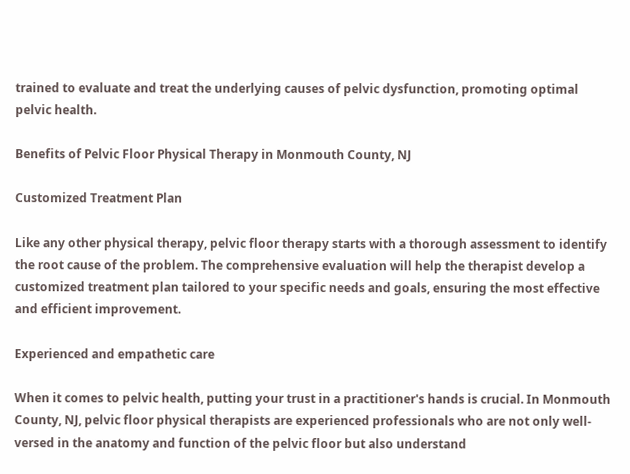trained to evaluate and treat the underlying causes of pelvic dysfunction, promoting optimal pelvic health.

Benefits of Pelvic Floor Physical Therapy in Monmouth County, NJ

Customized Treatment Plan

Like any other physical therapy, pelvic floor therapy starts with a thorough assessment to identify the root cause of the problem. The comprehensive evaluation will help the therapist develop a customized treatment plan tailored to your specific needs and goals, ensuring the most effective and efficient improvement.

Experienced and empathetic care

When it comes to pelvic health, putting your trust in a practitioner's hands is crucial. In Monmouth County, NJ, pelvic floor physical therapists are experienced professionals who are not only well-versed in the anatomy and function of the pelvic floor but also understand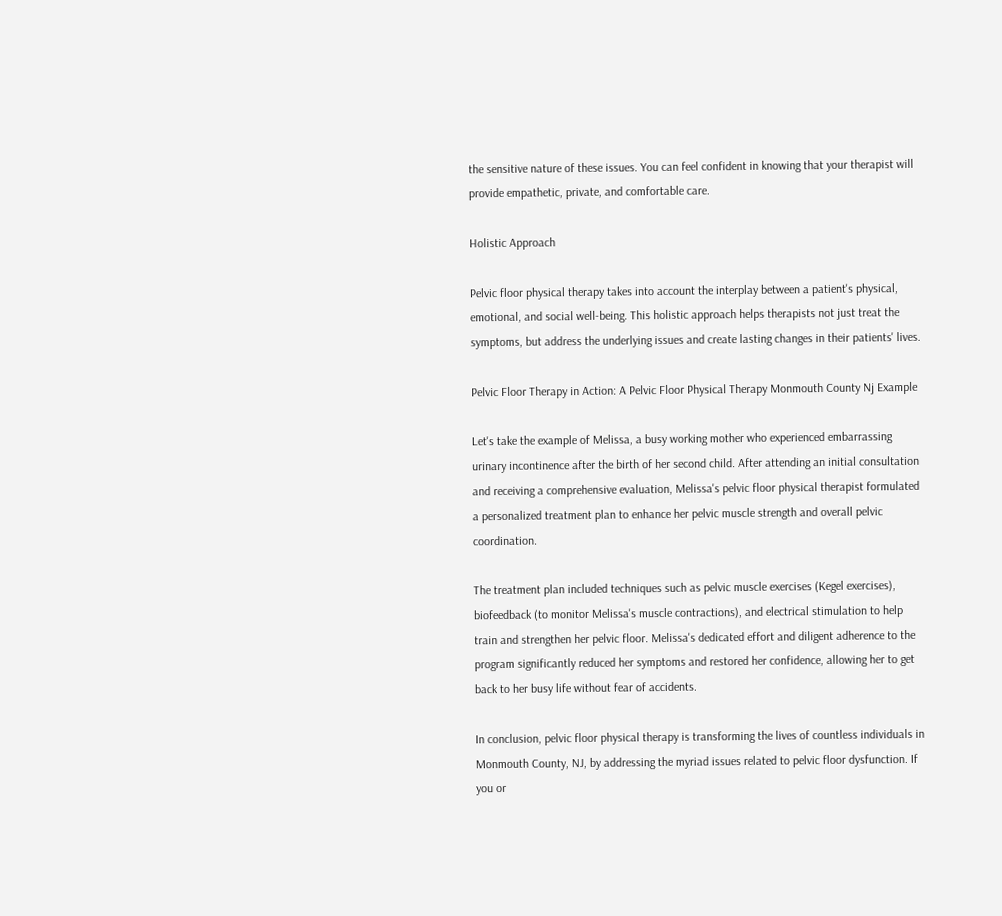the sensitive nature of these issues. You can feel confident in knowing that your therapist will provide empathetic, private, and comfortable care.

Holistic Approach

Pelvic floor physical therapy takes into account the interplay between a patient's physical, emotional, and social well-being. This holistic approach helps therapists not just treat the symptoms, but address the underlying issues and create lasting changes in their patients' lives.

Pelvic Floor Therapy in Action: A Pelvic Floor Physical Therapy Monmouth County Nj Example

Let's take the example of Melissa, a busy working mother who experienced embarrassing urinary incontinence after the birth of her second child. After attending an initial consultation and receiving a comprehensive evaluation, Melissa's pelvic floor physical therapist formulated a personalized treatment plan to enhance her pelvic muscle strength and overall pelvic coordination.

The treatment plan included techniques such as pelvic muscle exercises (Kegel exercises), biofeedback (to monitor Melissa's muscle contractions), and electrical stimulation to help train and strengthen her pelvic floor. Melissa's dedicated effort and diligent adherence to the program significantly reduced her symptoms and restored her confidence, allowing her to get back to her busy life without fear of accidents.

In conclusion, pelvic floor physical therapy is transforming the lives of countless individuals in Monmouth County, NJ, by addressing the myriad issues related to pelvic floor dysfunction. If you or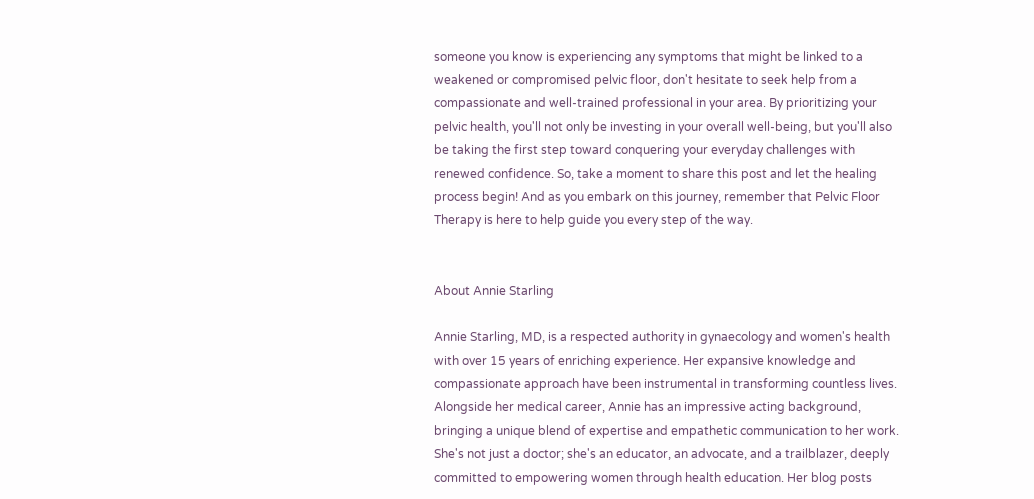someone you know is experiencing any symptoms that might be linked to a weakened or compromised pelvic floor, don't hesitate to seek help from a compassionate and well-trained professional in your area. By prioritizing your pelvic health, you'll not only be investing in your overall well-being, but you'll also be taking the first step toward conquering your everyday challenges with renewed confidence. So, take a moment to share this post and let the healing process begin! And as you embark on this journey, remember that Pelvic Floor Therapy is here to help guide you every step of the way.


About Annie Starling

Annie Starling, MD, is a respected authority in gynaecology and women's health with over 15 years of enriching experience. Her expansive knowledge and compassionate approach have been instrumental in transforming countless lives. Alongside her medical career, Annie has an impressive acting background, bringing a unique blend of expertise and empathetic communication to her work. She's not just a doctor; she's an educator, an advocate, and a trailblazer, deeply committed to empowering women through health education. Her blog posts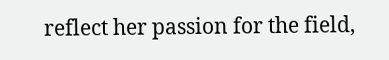reflect her passion for the field,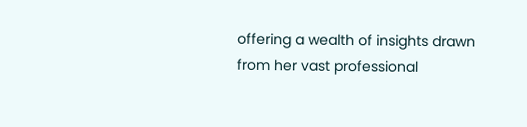offering a wealth of insights drawn from her vast professional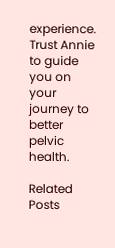experience. Trust Annie to guide you on your journey to better pelvic health.

Related Posts